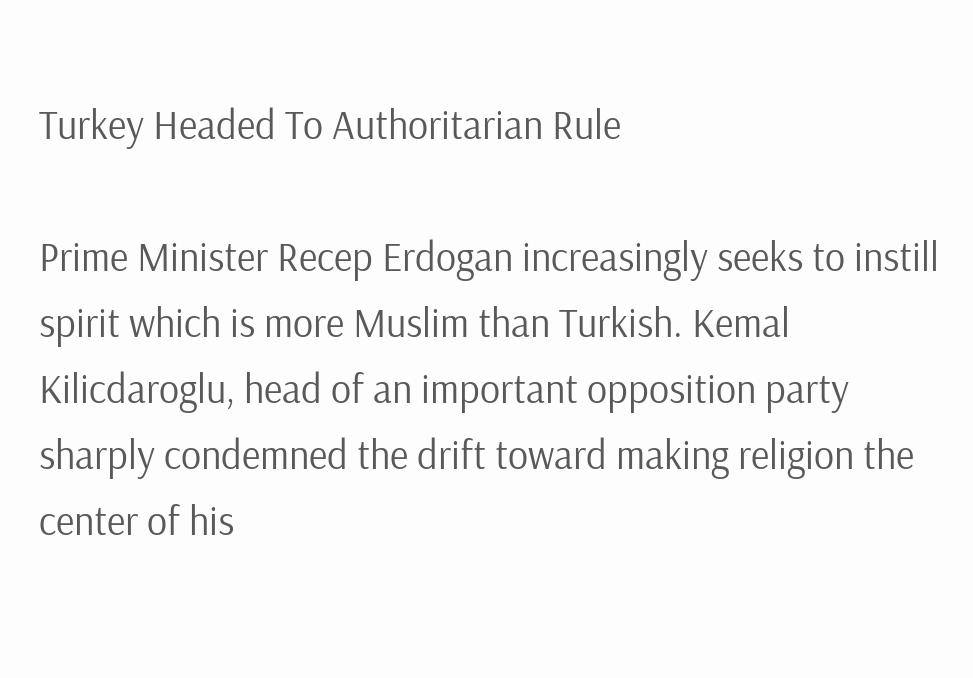Turkey Headed To Authoritarian Rule

Prime Minister Recep Erdogan increasingly seeks to instill  spirit which is more Muslim than Turkish. Kemal Kilicdaroglu, head of an important opposition party sharply condemned the drift toward making religion the center of his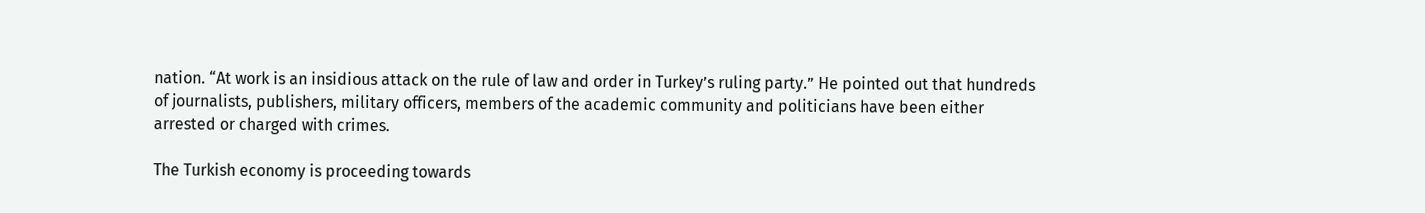nation. “At work is an insidious attack on the rule of law and order in Turkey’s ruling party.” He pointed out that hundreds of journalists, publishers, military officers, members of the academic community and politicians have been either arrested or charged with crimes.

The Turkish economy is proceeding towards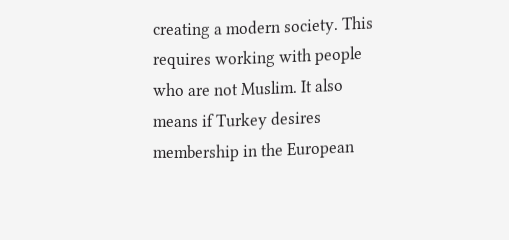creating a modern society. This requires working with people who are not Muslim. It also means if Turkey desires membership in the European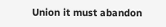Union it must abandon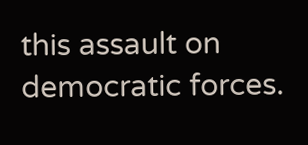this assault on democratic forces.